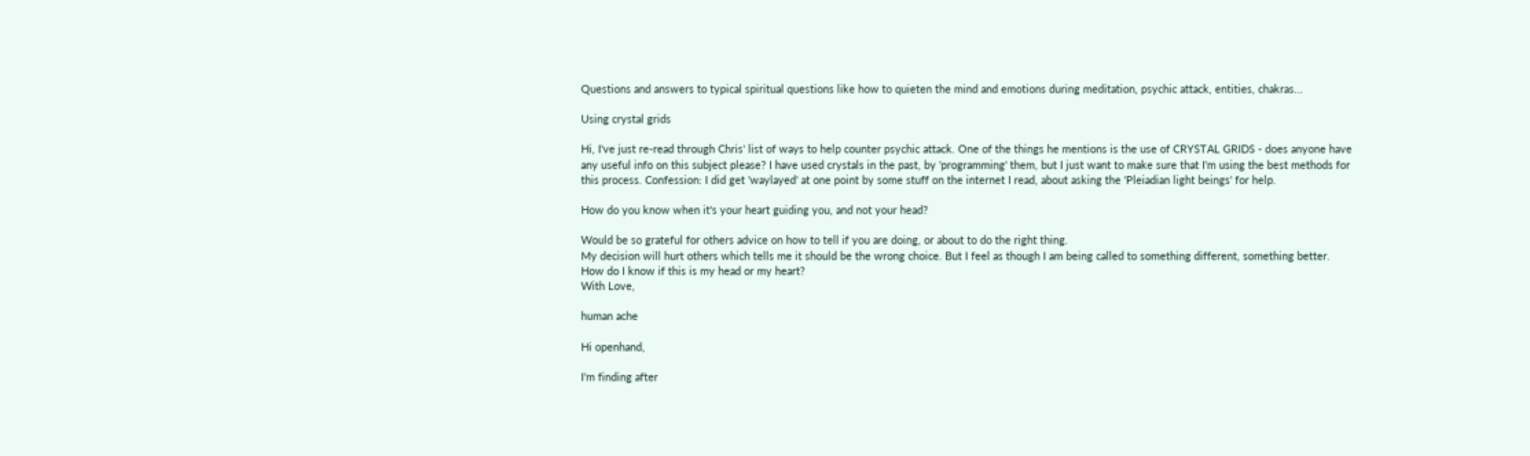Questions and answers to typical spiritual questions like how to quieten the mind and emotions during meditation, psychic attack, entities, chakras...

Using crystal grids

Hi, I've just re-read through Chris' list of ways to help counter psychic attack. One of the things he mentions is the use of CRYSTAL GRIDS - does anyone have any useful info on this subject please? I have used crystals in the past, by 'programming' them, but I just want to make sure that I'm using the best methods for this process. Confession: I did get 'waylayed' at one point by some stuff on the internet I read, about asking the 'Pleiadian light beings' for help.

How do you know when it's your heart guiding you, and not your head?

Would be so grateful for others advice on how to tell if you are doing, or about to do the right thing.
My decision will hurt others which tells me it should be the wrong choice. But I feel as though I am being called to something different, something better.
How do I know if this is my head or my heart?
With Love,

human ache

Hi openhand,

I'm finding after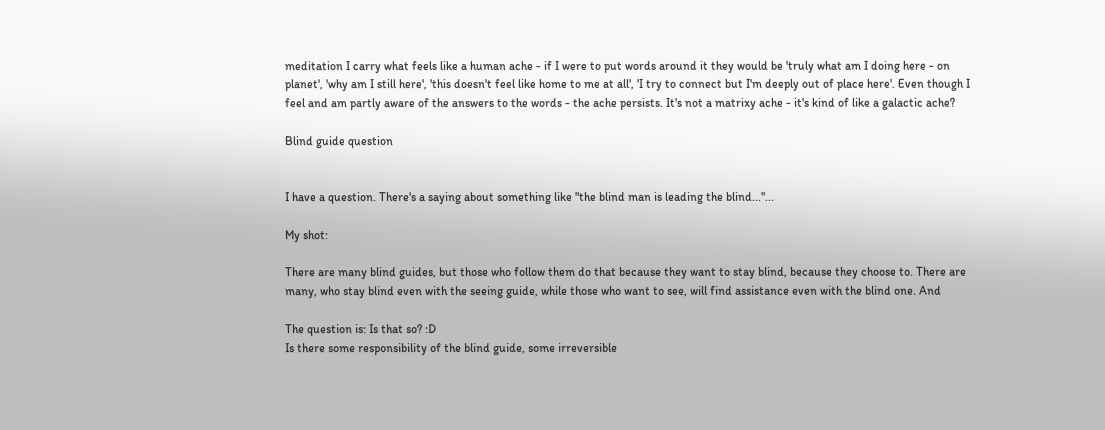meditation I carry what feels like a human ache - if I were to put words around it they would be 'truly what am I doing here - on planet', 'why am I still here', 'this doesn't feel like home to me at all', 'I try to connect but I'm deeply out of place here'. Even though I feel and am partly aware of the answers to the words - the ache persists. It's not a matrixy ache - it's kind of like a galactic ache?

Blind guide question


I have a question. There's a saying about something like "the blind man is leading the blind..."...

My shot:

There are many blind guides, but those who follow them do that because they want to stay blind, because they choose to. There are many, who stay blind even with the seeing guide, while those who want to see, will find assistance even with the blind one. And

The question is: Is that so? :D
Is there some responsibility of the blind guide, some irreversible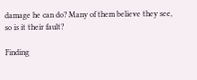damage he can do? Many of them believe they see, so is it their fault?

Finding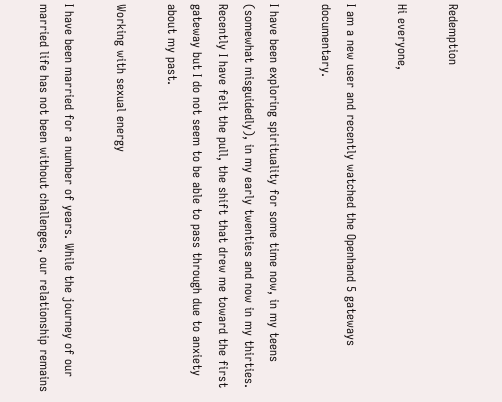Redemption

Hi everyone,

I am a new user and recently watched the Openhand 5 gateways documentary.

I have been exploring spirituality for some time now, in my teens (somewhat misguidedly), in my early twenties and now in my thirties. Recently I have felt the pull, the shift that drew me toward the first gateway but I do not seem to be able to pass through due to anxiety about my past.

Working with sexual energy

I have been married for a number of years. While the journey of our married life has not been without challenges, our relationship remains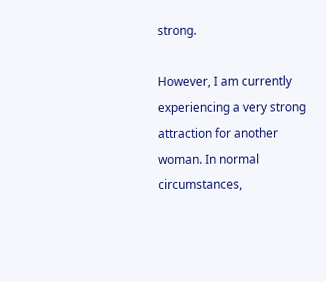strong.

However, I am currently experiencing a very strong attraction for another woman. In normal circumstances,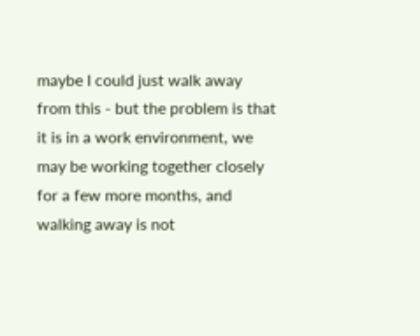maybe I could just walk away from this - but the problem is that it is in a work environment, we may be working together closely for a few more months, and walking away is not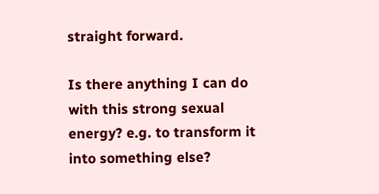straight forward.

Is there anything I can do with this strong sexual energy? e.g. to transform it into something else?